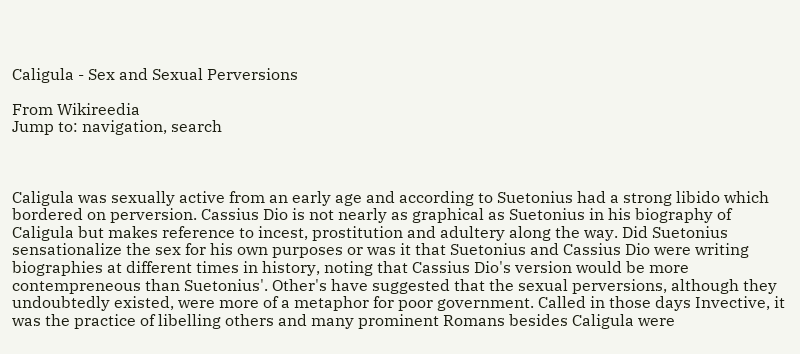Caligula - Sex and Sexual Perversions

From Wikireedia
Jump to: navigation, search



Caligula was sexually active from an early age and according to Suetonius had a strong libido which bordered on perversion. Cassius Dio is not nearly as graphical as Suetonius in his biography of Caligula but makes reference to incest, prostitution and adultery along the way. Did Suetonius sensationalize the sex for his own purposes or was it that Suetonius and Cassius Dio were writing biographies at different times in history, noting that Cassius Dio's version would be more contempreneous than Suetonius'. Other's have suggested that the sexual perversions, although they undoubtedly existed, were more of a metaphor for poor government. Called in those days Invective, it was the practice of libelling others and many prominent Romans besides Caligula were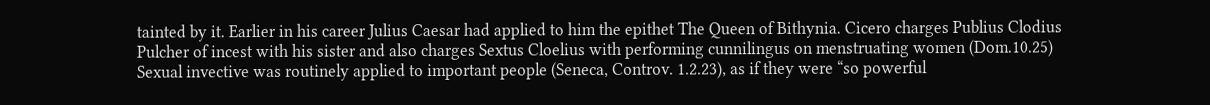tainted by it. Earlier in his career Julius Caesar had applied to him the epithet The Queen of Bithynia. Cicero charges Publius Clodius Pulcher of incest with his sister and also charges Sextus Cloelius with performing cunnilingus on menstruating women (Dom.10.25) Sexual invective was routinely applied to important people (Seneca, Controv. 1.2.23), as if they were “so powerful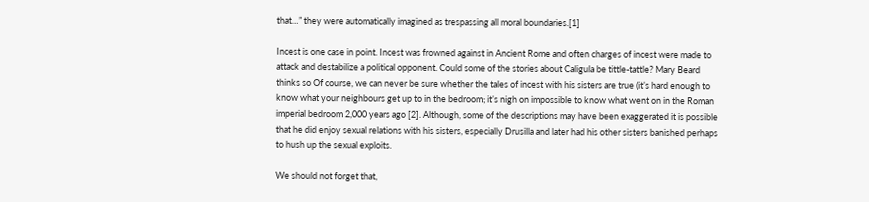that…” they were automatically imagined as trespassing all moral boundaries.[1]

Incest is one case in point. Incest was frowned against in Ancient Rome and often charges of incest were made to attack and destabilize a political opponent. Could some of the stories about Caligula be tittle-tattle? Mary Beard thinks so Of course, we can never be sure whether the tales of incest with his sisters are true (it’s hard enough to know what your neighbours get up to in the bedroom; it’s nigh on impossible to know what went on in the Roman imperial bedroom 2,000 years ago [2]. Although, some of the descriptions may have been exaggerated it is possible that he did enjoy sexual relations with his sisters, especially Drusilla and later had his other sisters banished perhaps to hush up the sexual exploits.

We should not forget that,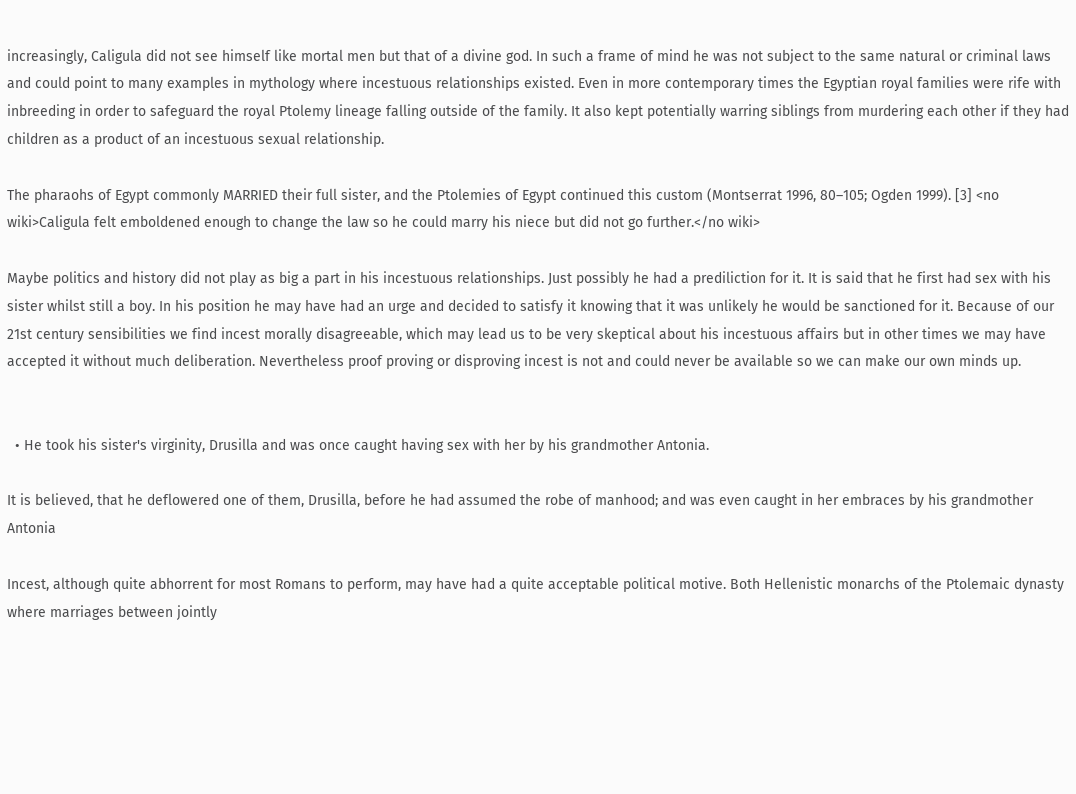increasingly, Caligula did not see himself like mortal men but that of a divine god. In such a frame of mind he was not subject to the same natural or criminal laws and could point to many examples in mythology where incestuous relationships existed. Even in more contemporary times the Egyptian royal families were rife with inbreeding in order to safeguard the royal Ptolemy lineage falling outside of the family. It also kept potentially warring siblings from murdering each other if they had children as a product of an incestuous sexual relationship.

The pharaohs of Egypt commonly MARRIED their full sister, and the Ptolemies of Egypt continued this custom (Montserrat 1996, 80–105; Ogden 1999). [3] <no wiki>Caligula felt emboldened enough to change the law so he could marry his niece but did not go further.</no wiki>

Maybe politics and history did not play as big a part in his incestuous relationships. Just possibly he had a prediliction for it. It is said that he first had sex with his sister whilst still a boy. In his position he may have had an urge and decided to satisfy it knowing that it was unlikely he would be sanctioned for it. Because of our 21st century sensibilities we find incest morally disagreeable, which may lead us to be very skeptical about his incestuous affairs but in other times we may have accepted it without much deliberation. Nevertheless proof proving or disproving incest is not and could never be available so we can make our own minds up.


  • He took his sister's virginity, Drusilla and was once caught having sex with her by his grandmother Antonia.

It is believed, that he deflowered one of them, Drusilla, before he had assumed the robe of manhood; and was even caught in her embraces by his grandmother Antonia

Incest, although quite abhorrent for most Romans to perform, may have had a quite acceptable political motive. Both Hellenistic monarchs of the Ptolemaic dynasty where marriages between jointly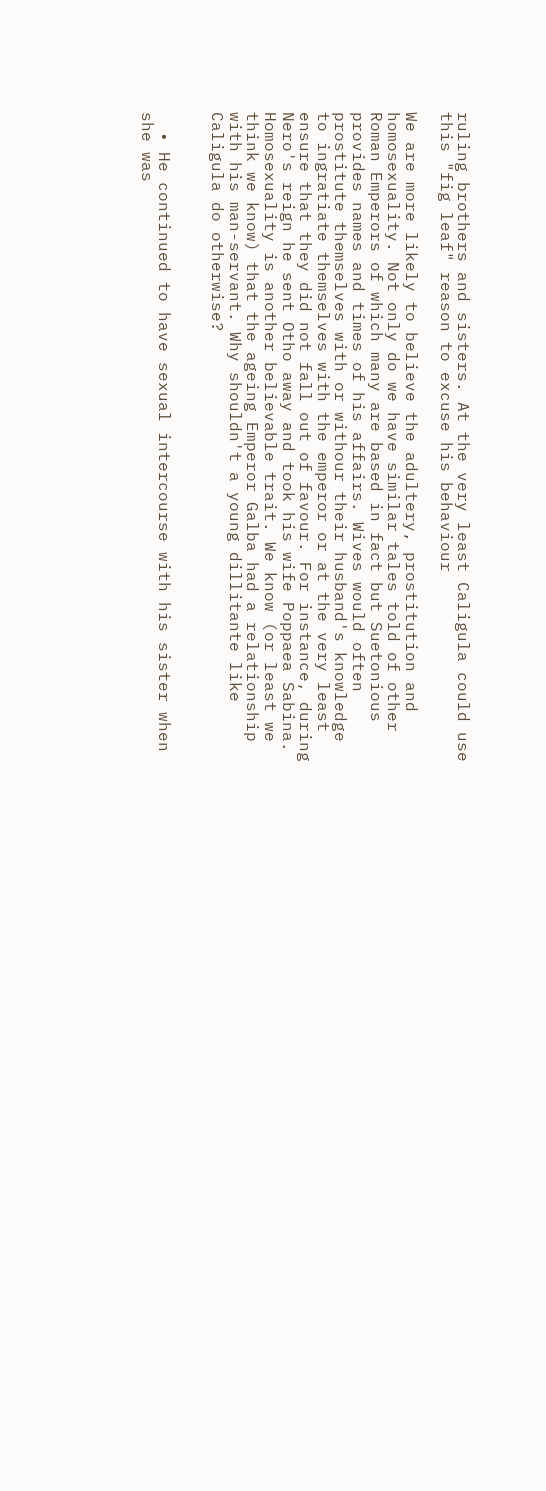ruling brothers and sisters. At the very least Caligula could use this "fig leaf" reason to excuse his behaviour

We are more likely to believe the adultery, prostitution and homosexuality. Not only do we have similar tales told of other Roman Emperors of which many are based in fact but Suetonious provides names and times of his affairs. Wives would often prostitute themselves with or withour their husband's knowledge to ingratiate themselves with the emperor or at the very least ensure that they did not fall out of favour. For instance, during Nero's reign he sent Otho away and took his wife Poppaea Sabina. Homosexuality is another believable trait. We know (or least we think we know) that the ageing Emperor Galba had a relationship with his man-servant. Why shouldn't a young dillitante like Caligula do otherwise?


  • He continued to have sexual intercourse with his sister when she was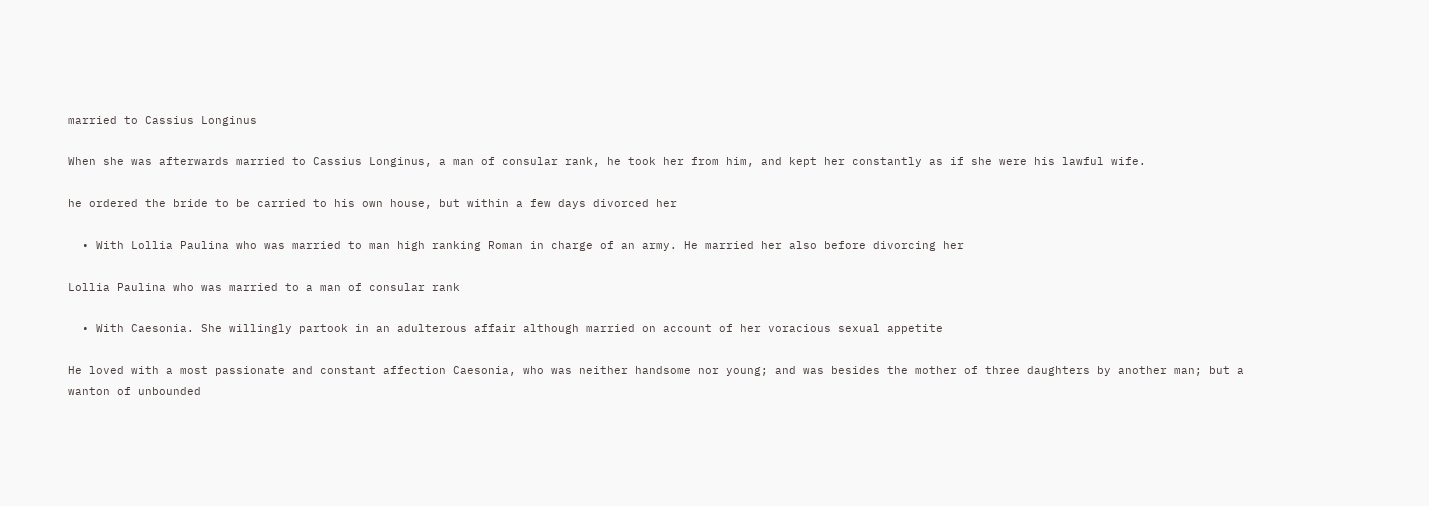married to Cassius Longinus

When she was afterwards married to Cassius Longinus, a man of consular rank, he took her from him, and kept her constantly as if she were his lawful wife.

he ordered the bride to be carried to his own house, but within a few days divorced her

  • With Lollia Paulina who was married to man high ranking Roman in charge of an army. He married her also before divorcing her

Lollia Paulina who was married to a man of consular rank

  • With Caesonia. She willingly partook in an adulterous affair although married on account of her voracious sexual appetite

He loved with a most passionate and constant affection Caesonia, who was neither handsome nor young; and was besides the mother of three daughters by another man; but a wanton of unbounded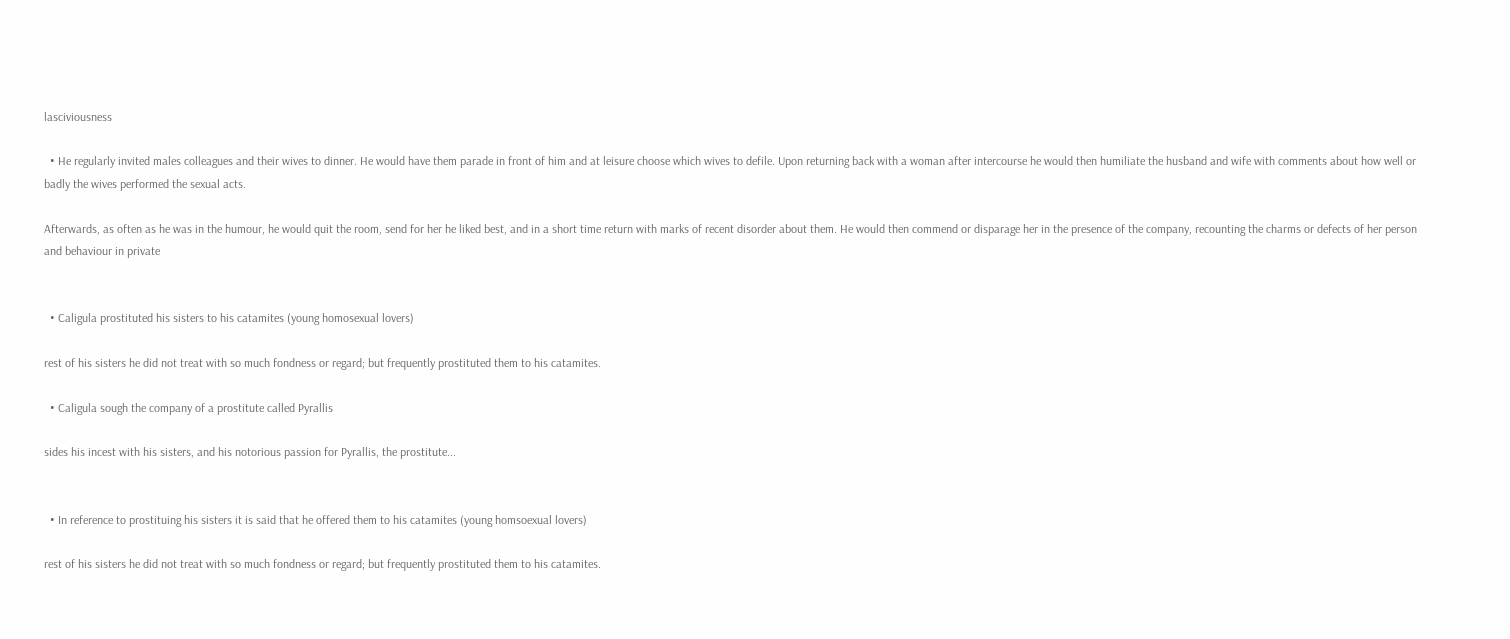lasciviousness

  • He regularly invited males colleagues and their wives to dinner. He would have them parade in front of him and at leisure choose which wives to defile. Upon returning back with a woman after intercourse he would then humiliate the husband and wife with comments about how well or badly the wives performed the sexual acts.

Afterwards, as often as he was in the humour, he would quit the room, send for her he liked best, and in a short time return with marks of recent disorder about them. He would then commend or disparage her in the presence of the company, recounting the charms or defects of her person and behaviour in private


  • Caligula prostituted his sisters to his catamites (young homosexual lovers)

rest of his sisters he did not treat with so much fondness or regard; but frequently prostituted them to his catamites.

  • Caligula sough the company of a prostitute called Pyrallis

sides his incest with his sisters, and his notorious passion for Pyrallis, the prostitute...


  • In reference to prostituing his sisters it is said that he offered them to his catamites (young homsoexual lovers)

rest of his sisters he did not treat with so much fondness or regard; but frequently prostituted them to his catamites.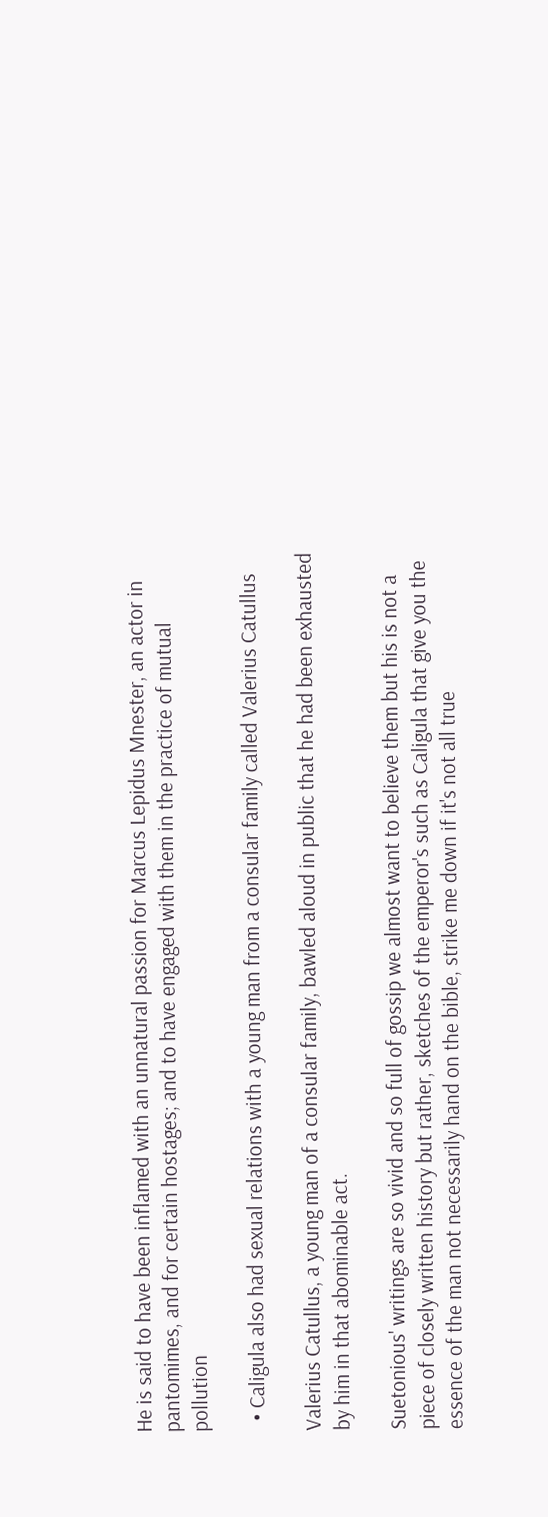He is said to have been inflamed with an unnatural passion for Marcus Lepidus Mnester, an actor in pantomimes, and for certain hostages; and to have engaged with them in the practice of mutual pollution

  • Caligula also had sexual relations with a young man from a consular family called Valerius Catullus

Valerius Catullus, a young man of a consular family, bawled aloud in public that he had been exhausted by him in that abominable act.

Suetonious' writings are so vivid and so full of gossip we almost want to believe them but his is not a piece of closely written history but rather, sketches of the emperor's such as Caligula that give you the essence of the man not necessarily hand on the bible, strike me down if it's not all true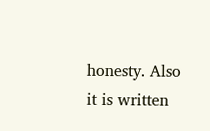honesty. Also it is written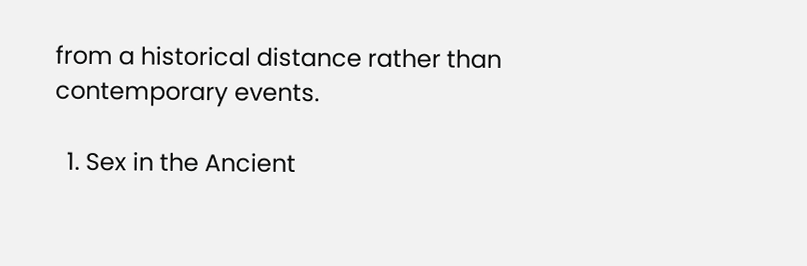from a historical distance rather than contemporary events.

  1. Sex in the Ancient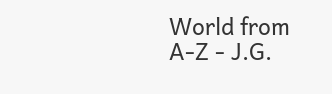World from A-Z - J.G.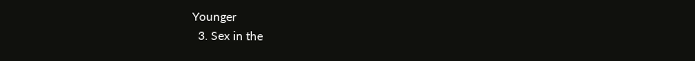Younger
  3. Sex in the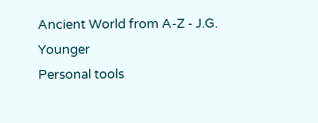Ancient World from A-Z - J.G. Younger
Personal tools